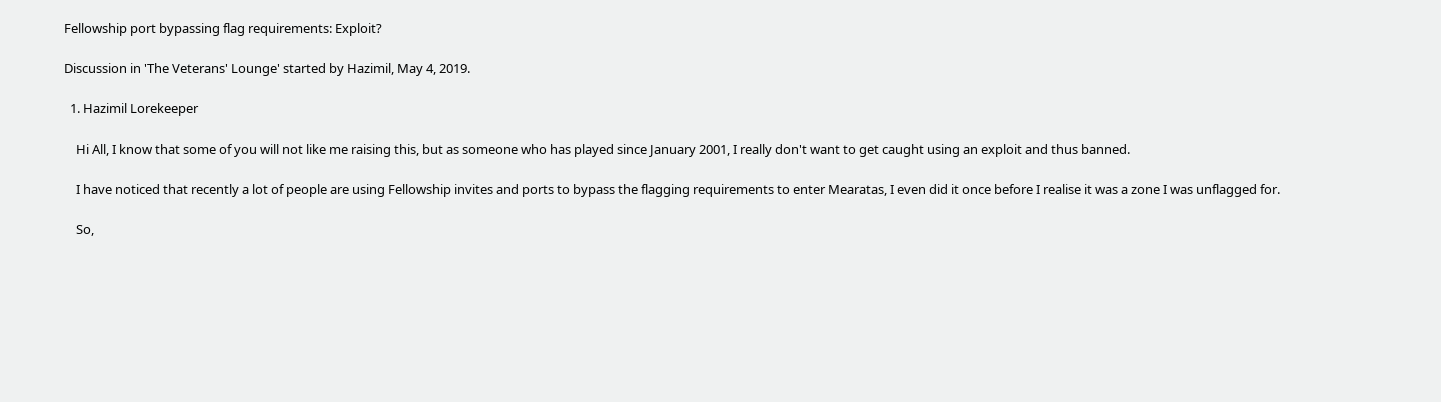Fellowship port bypassing flag requirements: Exploit?

Discussion in 'The Veterans' Lounge' started by Hazimil, May 4, 2019.

  1. Hazimil Lorekeeper

    Hi All, I know that some of you will not like me raising this, but as someone who has played since January 2001, I really don't want to get caught using an exploit and thus banned.

    I have noticed that recently a lot of people are using Fellowship invites and ports to bypass the flagging requirements to enter Mearatas, I even did it once before I realise it was a zone I was unflagged for.

    So,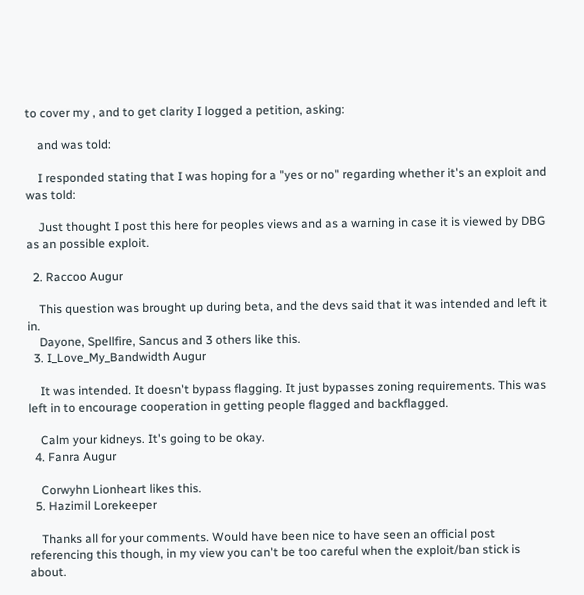to cover my , and to get clarity I logged a petition, asking:

    and was told:

    I responded stating that I was hoping for a "yes or no" regarding whether it's an exploit and was told:

    Just thought I post this here for peoples views and as a warning in case it is viewed by DBG as an possible exploit.

  2. Raccoo Augur

    This question was brought up during beta, and the devs said that it was intended and left it in.
    Dayone, Spellfire, Sancus and 3 others like this.
  3. I_Love_My_Bandwidth Augur

    It was intended. It doesn't bypass flagging. It just bypasses zoning requirements. This was left in to encourage cooperation in getting people flagged and backflagged.

    Calm your kidneys. It's going to be okay.
  4. Fanra Augur

    Corwyhn Lionheart likes this.
  5. Hazimil Lorekeeper

    Thanks all for your comments. Would have been nice to have seen an official post referencing this though, in my view you can't be too careful when the exploit/ban stick is about.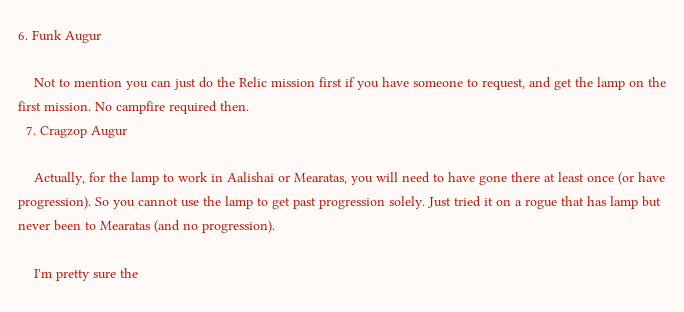6. Funk Augur

    Not to mention you can just do the Relic mission first if you have someone to request, and get the lamp on the first mission. No campfire required then.
  7. Cragzop Augur

    Actually, for the lamp to work in Aalishai or Mearatas, you will need to have gone there at least once (or have progression). So you cannot use the lamp to get past progression solely. Just tried it on a rogue that has lamp but never been to Mearatas (and no progression).

    I'm pretty sure the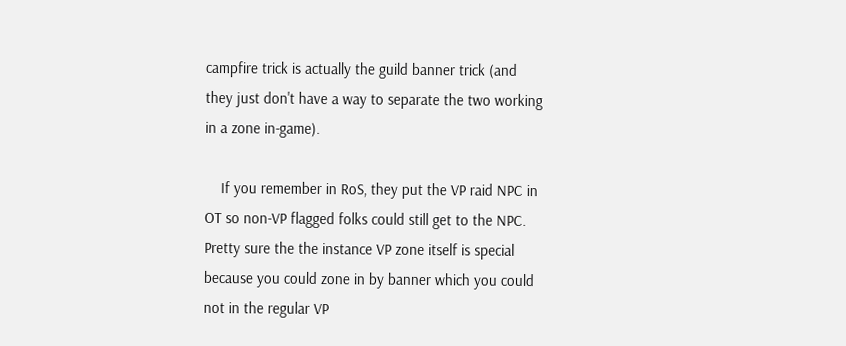campfire trick is actually the guild banner trick (and they just don't have a way to separate the two working in a zone in-game).

    If you remember in RoS, they put the VP raid NPC in OT so non-VP flagged folks could still get to the NPC. Pretty sure the the instance VP zone itself is special because you could zone in by banner which you could not in the regular VP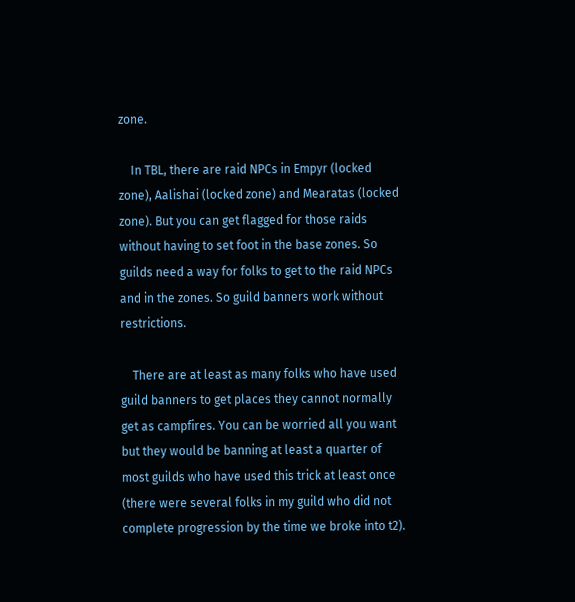zone.

    In TBL, there are raid NPCs in Empyr (locked zone), Aalishai (locked zone) and Mearatas (locked zone). But you can get flagged for those raids without having to set foot in the base zones. So guilds need a way for folks to get to the raid NPCs and in the zones. So guild banners work without restrictions.

    There are at least as many folks who have used guild banners to get places they cannot normally get as campfires. You can be worried all you want but they would be banning at least a quarter of most guilds who have used this trick at least once (there were several folks in my guild who did not complete progression by the time we broke into t2).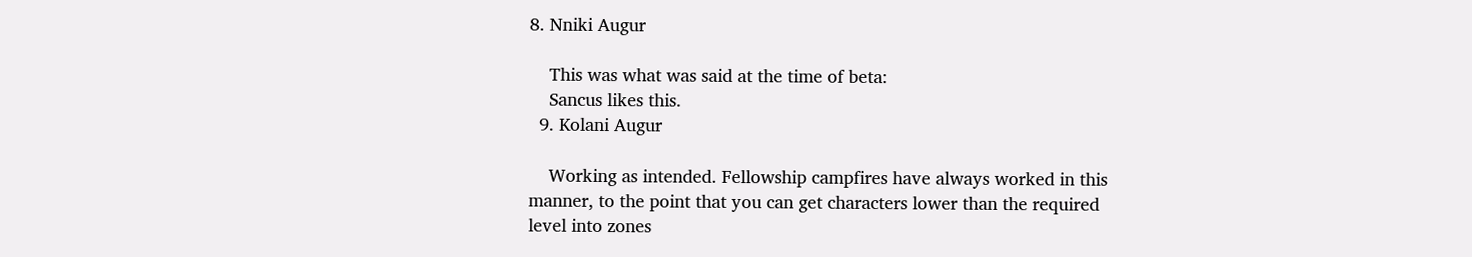8. Nniki Augur

    This was what was said at the time of beta:
    Sancus likes this.
  9. Kolani Augur

    Working as intended. Fellowship campfires have always worked in this manner, to the point that you can get characters lower than the required level into zones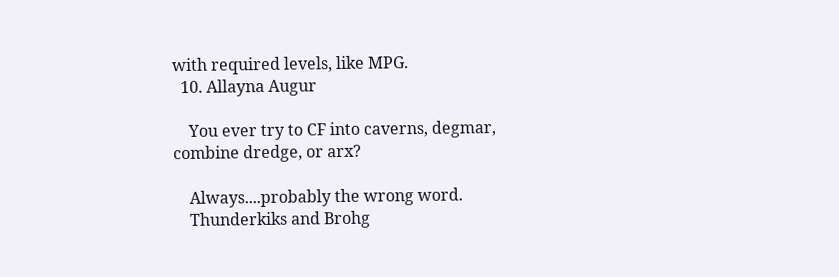with required levels, like MPG.
  10. Allayna Augur

    You ever try to CF into caverns, degmar, combine dredge, or arx?

    Always....probably the wrong word.
    Thunderkiks and Brohg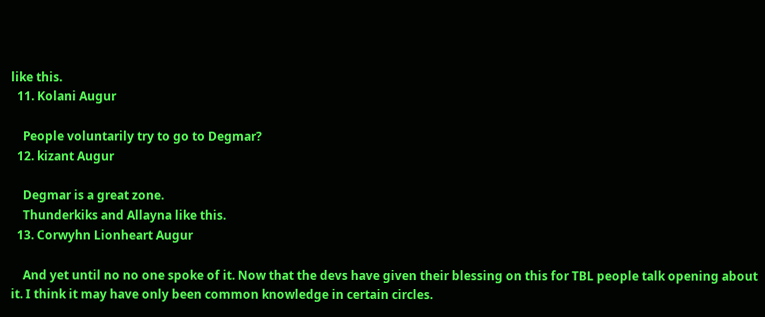like this.
  11. Kolani Augur

    People voluntarily try to go to Degmar?
  12. kizant Augur

    Degmar is a great zone.
    Thunderkiks and Allayna like this.
  13. Corwyhn Lionheart Augur

    And yet until no no one spoke of it. Now that the devs have given their blessing on this for TBL people talk opening about it. I think it may have only been common knowledge in certain circles.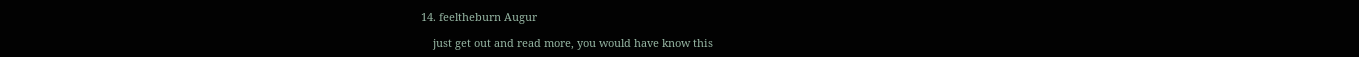14. feeltheburn Augur

    just get out and read more, you would have know this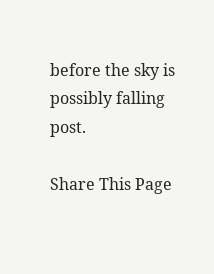before the sky is possibly falling post.

Share This Page